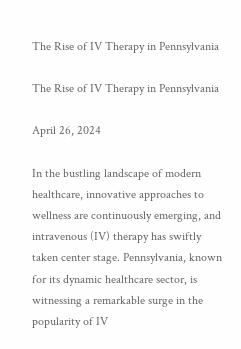The Rise of IV Therapy in Pennsylvania

The Rise of IV Therapy in Pennsylvania

April 26, 2024

In the bustling landscape of modern healthcare, innovative approaches to wellness are continuously emerging, and intravenous (IV) therapy has swiftly taken center stage. Pennsylvania, known for its dynamic healthcare sector, is witnessing a remarkable surge in the popularity of IV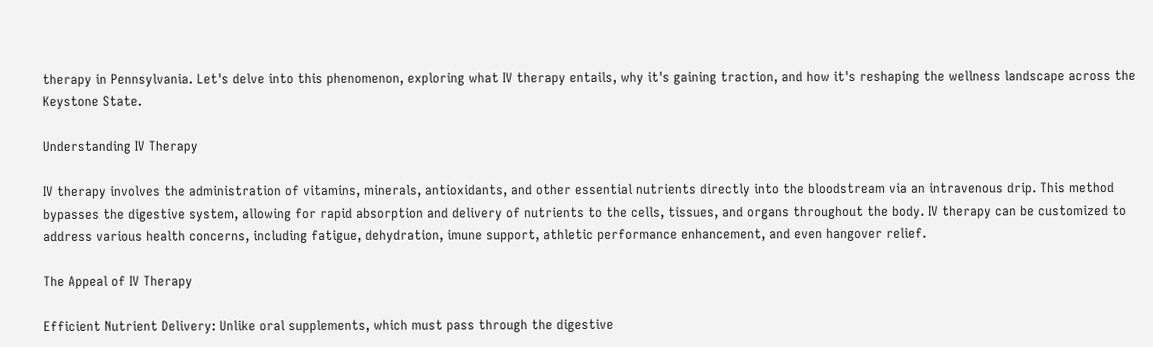therapy in Pennsylvania. Let's delve into this phenomenon, exploring what IV therapy entails, why it's gaining traction, and how it's reshaping the wellness landscape across the Keystone State.

Understanding IV Therapy

IV therapy involves the administration of vitamins, minerals, antioxidants, and other essential nutrients directly into the bloodstream via an intravenous drip. This method bypasses the digestive system, allowing for rapid absorption and delivery of nutrients to the cells, tissues, and organs throughout the body. IV therapy can be customized to address various health concerns, including fatigue, dehydration, imune support, athletic performance enhancement, and even hangover relief.

The Appeal of IV Therapy

Efficient Nutrient Delivery: Unlike oral supplements, which must pass through the digestive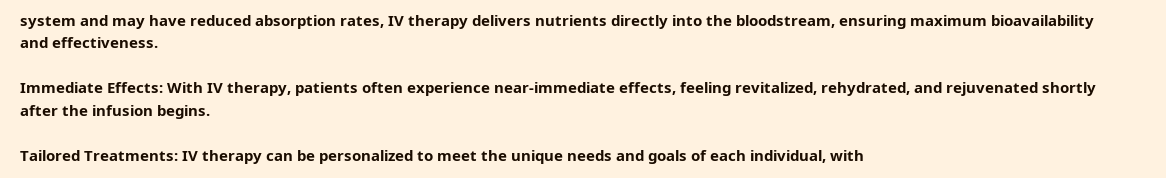system and may have reduced absorption rates, IV therapy delivers nutrients directly into the bloodstream, ensuring maximum bioavailability and effectiveness.

Immediate Effects: With IV therapy, patients often experience near-immediate effects, feeling revitalized, rehydrated, and rejuvenated shortly after the infusion begins.

Tailored Treatments: IV therapy can be personalized to meet the unique needs and goals of each individual, with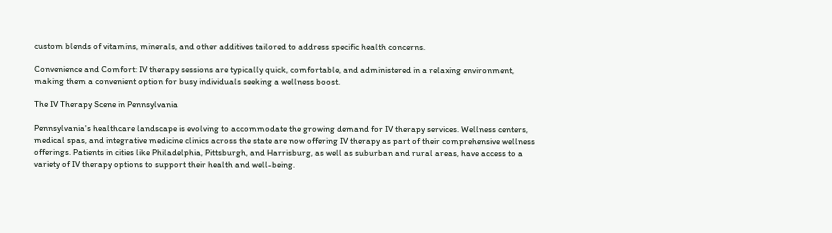custom blends of vitamins, minerals, and other additives tailored to address specific health concerns.

Convenience and Comfort: IV therapy sessions are typically quick, comfortable, and administered in a relaxing environment, making them a convenient option for busy individuals seeking a wellness boost.

The IV Therapy Scene in Pennsylvania

Pennsylvania's healthcare landscape is evolving to accommodate the growing demand for IV therapy services. Wellness centers, medical spas, and integrative medicine clinics across the state are now offering IV therapy as part of their comprehensive wellness offerings. Patients in cities like Philadelphia, Pittsburgh, and Harrisburg, as well as suburban and rural areas, have access to a variety of IV therapy options to support their health and well-being.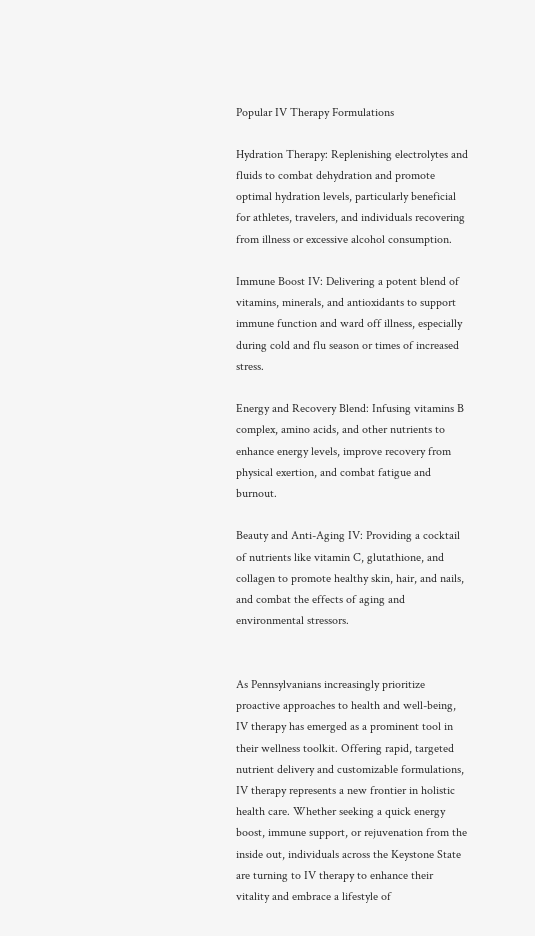Popular IV Therapy Formulations

Hydration Therapy: Replenishing electrolytes and fluids to combat dehydration and promote optimal hydration levels, particularly beneficial for athletes, travelers, and individuals recovering from illness or excessive alcohol consumption.

Immune Boost IV: Delivering a potent blend of vitamins, minerals, and antioxidants to support immune function and ward off illness, especially during cold and flu season or times of increased stress.

Energy and Recovery Blend: Infusing vitamins B complex, amino acids, and other nutrients to enhance energy levels, improve recovery from physical exertion, and combat fatigue and burnout.

Beauty and Anti-Aging IV: Providing a cocktail of nutrients like vitamin C, glutathione, and collagen to promote healthy skin, hair, and nails, and combat the effects of aging and environmental stressors.


As Pennsylvanians increasingly prioritize proactive approaches to health and well-being, IV therapy has emerged as a prominent tool in their wellness toolkit. Offering rapid, targeted nutrient delivery and customizable formulations, IV therapy represents a new frontier in holistic health care. Whether seeking a quick energy boost, immune support, or rejuvenation from the inside out, individuals across the Keystone State are turning to IV therapy to enhance their vitality and embrace a lifestyle of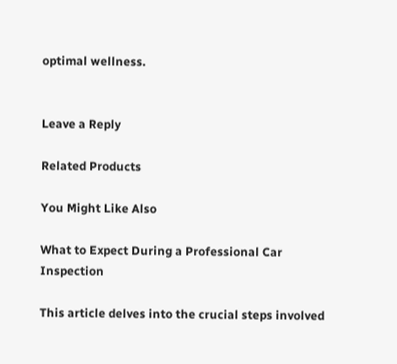optimal wellness.


Leave a Reply

Related Products

You Might Like Also

What to Expect During a Professional Car Inspection

This article delves into the crucial steps involved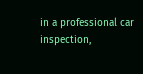in a professional car inspection,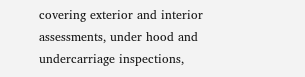covering exterior and interior assessments, under hood and undercarriage inspections,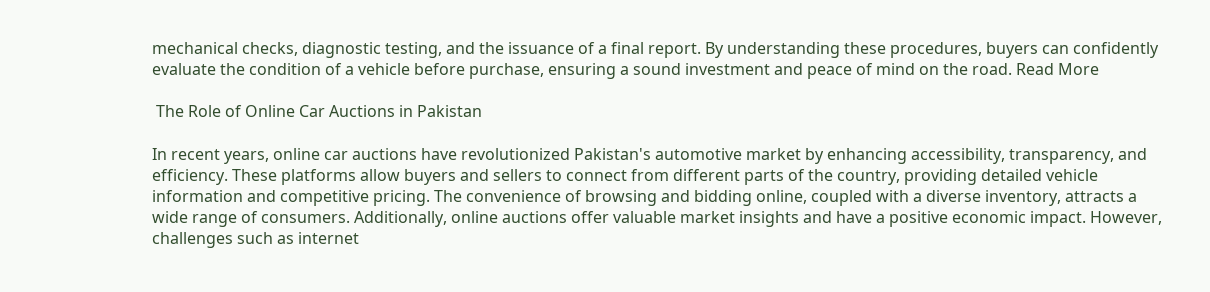mechanical checks, diagnostic testing, and the issuance of a final report. By understanding these procedures, buyers can confidently evaluate the condition of a vehicle before purchase, ensuring a sound investment and peace of mind on the road. Read More

 The Role of Online Car Auctions in Pakistan

In recent years, online car auctions have revolutionized Pakistan's automotive market by enhancing accessibility, transparency, and efficiency. These platforms allow buyers and sellers to connect from different parts of the country, providing detailed vehicle information and competitive pricing. The convenience of browsing and bidding online, coupled with a diverse inventory, attracts a wide range of consumers. Additionally, online auctions offer valuable market insights and have a positive economic impact. However, challenges such as internet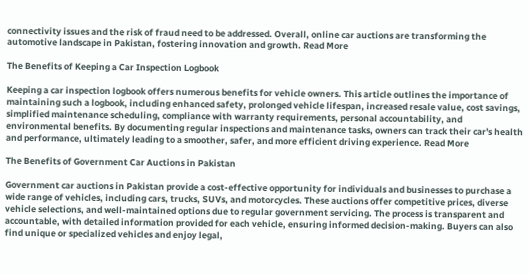connectivity issues and the risk of fraud need to be addressed. Overall, online car auctions are transforming the automotive landscape in Pakistan, fostering innovation and growth. Read More

The Benefits of Keeping a Car Inspection Logbook

Keeping a car inspection logbook offers numerous benefits for vehicle owners. This article outlines the importance of maintaining such a logbook, including enhanced safety, prolonged vehicle lifespan, increased resale value, cost savings, simplified maintenance scheduling, compliance with warranty requirements, personal accountability, and environmental benefits. By documenting regular inspections and maintenance tasks, owners can track their car's health and performance, ultimately leading to a smoother, safer, and more efficient driving experience. Read More

The Benefits of Government Car Auctions in Pakistan

Government car auctions in Pakistan provide a cost-effective opportunity for individuals and businesses to purchase a wide range of vehicles, including cars, trucks, SUVs, and motorcycles. These auctions offer competitive prices, diverse vehicle selections, and well-maintained options due to regular government servicing. The process is transparent and accountable, with detailed information provided for each vehicle, ensuring informed decision-making. Buyers can also find unique or specialized vehicles and enjoy legal,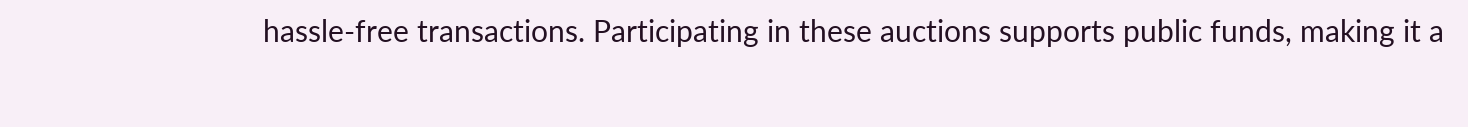hassle-free transactions. Participating in these auctions supports public funds, making it a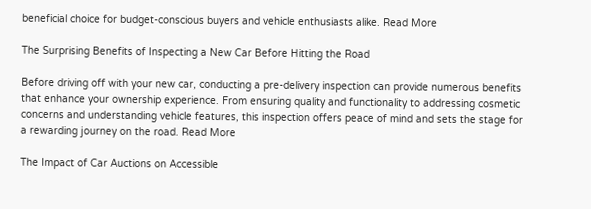beneficial choice for budget-conscious buyers and vehicle enthusiasts alike. Read More

The Surprising Benefits of Inspecting a New Car Before Hitting the Road

Before driving off with your new car, conducting a pre-delivery inspection can provide numerous benefits that enhance your ownership experience. From ensuring quality and functionality to addressing cosmetic concerns and understanding vehicle features, this inspection offers peace of mind and sets the stage for a rewarding journey on the road. Read More

The Impact of Car Auctions on Accessible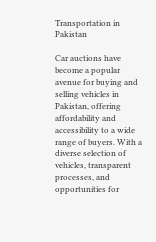Transportation in Pakistan

Car auctions have become a popular avenue for buying and selling vehicles in Pakistan, offering affordability and accessibility to a wide range of buyers. With a diverse selection of vehicles, transparent processes, and opportunities for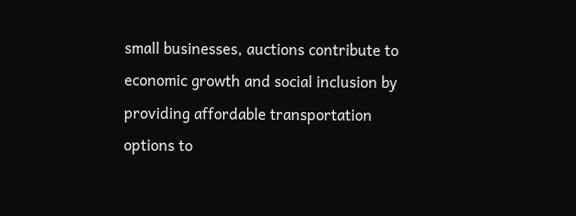small businesses, auctions contribute to economic growth and social inclusion by providing affordable transportation options to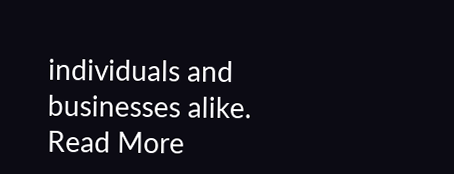individuals and businesses alike. Read More